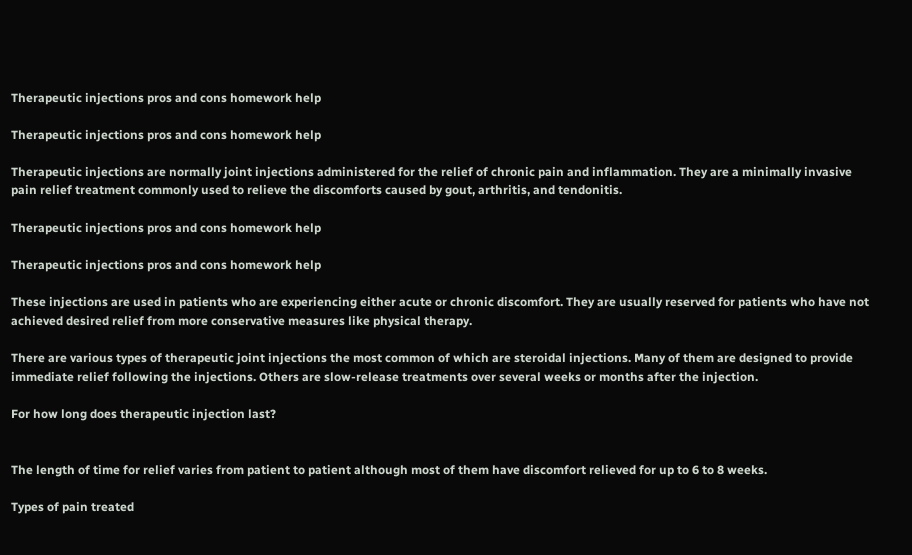Therapeutic injections pros and cons homework help

Therapeutic injections pros and cons homework help

Therapeutic injections are normally joint injections administered for the relief of chronic pain and inflammation. They are a minimally invasive pain relief treatment commonly used to relieve the discomforts caused by gout, arthritis, and tendonitis.

Therapeutic injections pros and cons homework help

Therapeutic injections pros and cons homework help

These injections are used in patients who are experiencing either acute or chronic discomfort. They are usually reserved for patients who have not achieved desired relief from more conservative measures like physical therapy.

There are various types of therapeutic joint injections the most common of which are steroidal injections. Many of them are designed to provide immediate relief following the injections. Others are slow-release treatments over several weeks or months after the injection.

For how long does therapeutic injection last?


The length of time for relief varies from patient to patient although most of them have discomfort relieved for up to 6 to 8 weeks.

Types of pain treated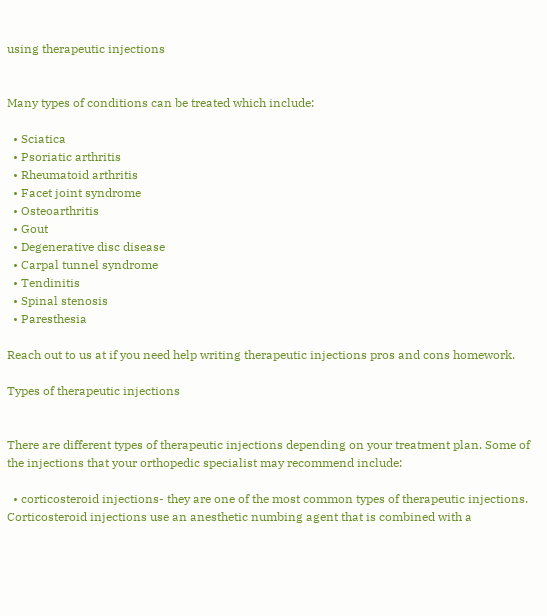using therapeutic injections


Many types of conditions can be treated which include:

  • Sciatica
  • Psoriatic arthritis
  • Rheumatoid arthritis
  • Facet joint syndrome
  • Osteoarthritis
  • Gout
  • Degenerative disc disease
  • Carpal tunnel syndrome
  • Tendinitis
  • Spinal stenosis
  • Paresthesia

Reach out to us at if you need help writing therapeutic injections pros and cons homework.

Types of therapeutic injections


There are different types of therapeutic injections depending on your treatment plan. Some of the injections that your orthopedic specialist may recommend include:

  • corticosteroid injections- they are one of the most common types of therapeutic injections. Corticosteroid injections use an anesthetic numbing agent that is combined with a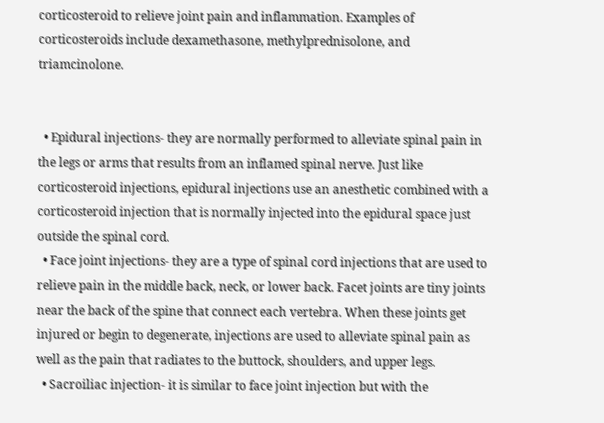corticosteroid to relieve joint pain and inflammation. Examples of corticosteroids include dexamethasone, methylprednisolone, and triamcinolone.


  • Epidural injections- they are normally performed to alleviate spinal pain in the legs or arms that results from an inflamed spinal nerve. Just like corticosteroid injections, epidural injections use an anesthetic combined with a corticosteroid injection that is normally injected into the epidural space just outside the spinal cord.
  • Face joint injections- they are a type of spinal cord injections that are used to relieve pain in the middle back, neck, or lower back. Facet joints are tiny joints near the back of the spine that connect each vertebra. When these joints get injured or begin to degenerate, injections are used to alleviate spinal pain as well as the pain that radiates to the buttock, shoulders, and upper legs.
  • Sacroiliac injection- it is similar to face joint injection but with the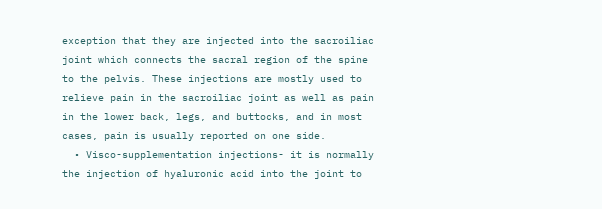exception that they are injected into the sacroiliac joint which connects the sacral region of the spine to the pelvis. These injections are mostly used to relieve pain in the sacroiliac joint as well as pain in the lower back, legs, and buttocks, and in most cases, pain is usually reported on one side.
  • Visco-supplementation injections- it is normally the injection of hyaluronic acid into the joint to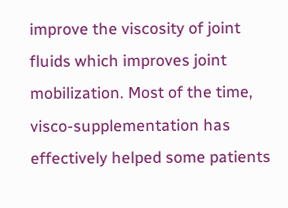improve the viscosity of joint fluids which improves joint mobilization. Most of the time, visco-supplementation has effectively helped some patients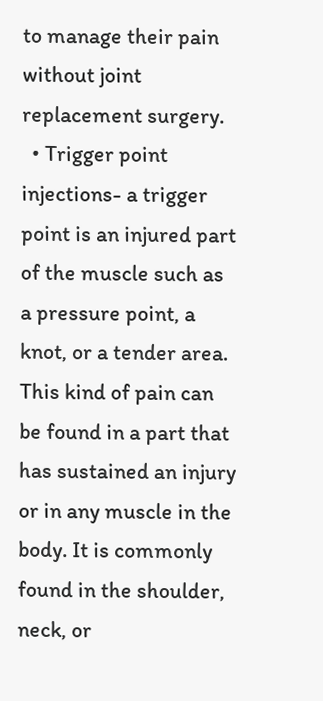to manage their pain without joint replacement surgery.
  • Trigger point injections- a trigger point is an injured part of the muscle such as a pressure point, a knot, or a tender area. This kind of pain can be found in a part that has sustained an injury or in any muscle in the body. It is commonly found in the shoulder, neck, or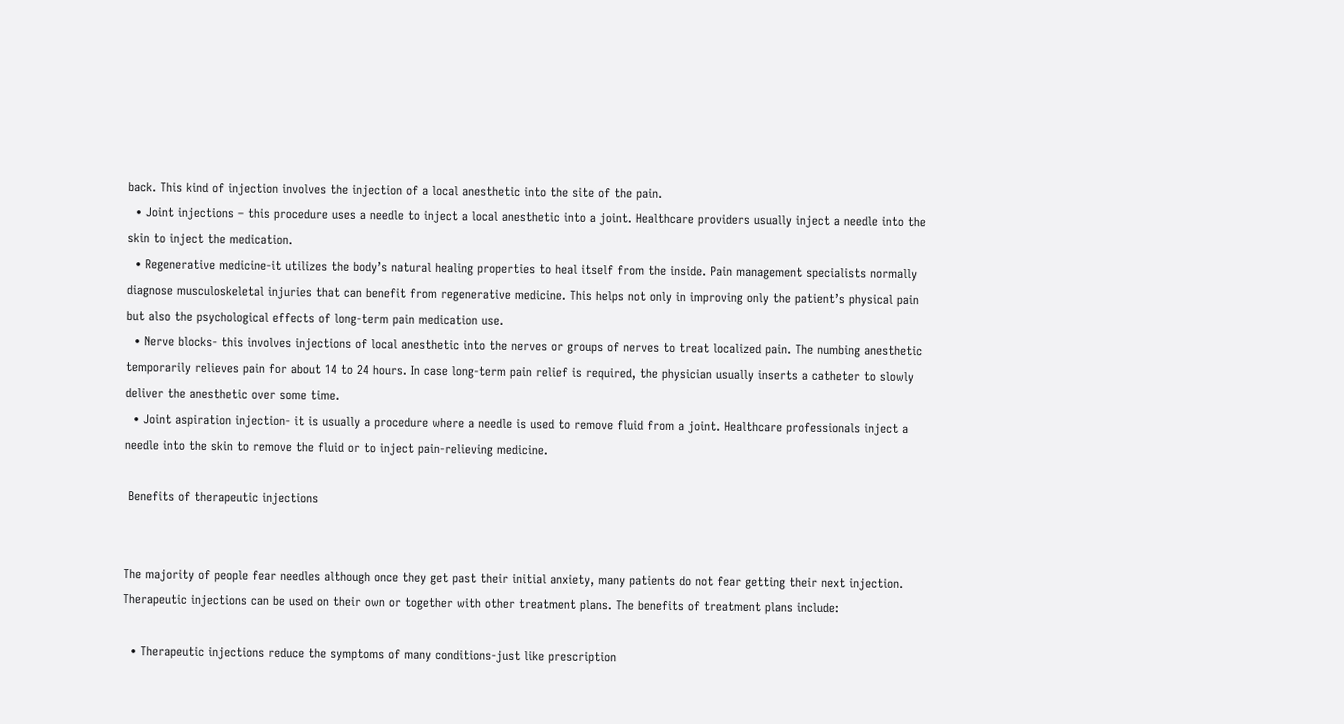back. This kind of injection involves the injection of a local anesthetic into the site of the pain.
  • Joint injections – this procedure uses a needle to inject a local anesthetic into a joint. Healthcare providers usually inject a needle into the skin to inject the medication.
  • Regenerative medicine-it utilizes the body’s natural healing properties to heal itself from the inside. Pain management specialists normally diagnose musculoskeletal injuries that can benefit from regenerative medicine. This helps not only in improving only the patient’s physical pain but also the psychological effects of long-term pain medication use.
  • Nerve blocks- this involves injections of local anesthetic into the nerves or groups of nerves to treat localized pain. The numbing anesthetic temporarily relieves pain for about 14 to 24 hours. In case long-term pain relief is required, the physician usually inserts a catheter to slowly deliver the anesthetic over some time.
  • Joint aspiration injection- it is usually a procedure where a needle is used to remove fluid from a joint. Healthcare professionals inject a needle into the skin to remove the fluid or to inject pain-relieving medicine.

 Benefits of therapeutic injections


The majority of people fear needles although once they get past their initial anxiety, many patients do not fear getting their next injection. Therapeutic injections can be used on their own or together with other treatment plans. The benefits of treatment plans include:

  • Therapeutic injections reduce the symptoms of many conditions-just like prescription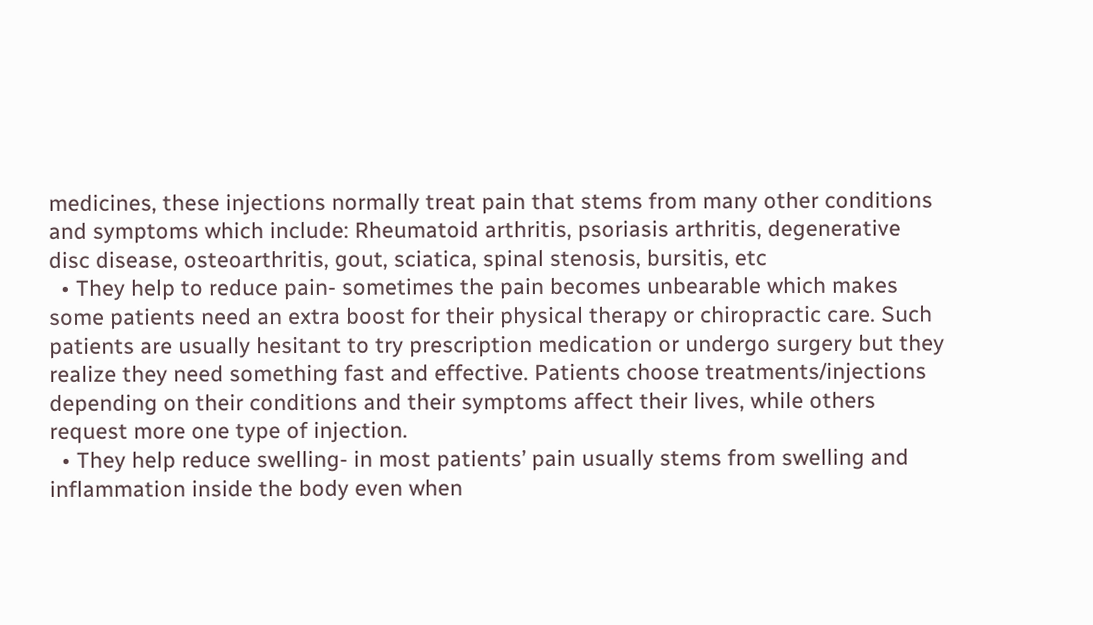medicines, these injections normally treat pain that stems from many other conditions and symptoms which include: Rheumatoid arthritis, psoriasis arthritis, degenerative disc disease, osteoarthritis, gout, sciatica, spinal stenosis, bursitis, etc
  • They help to reduce pain- sometimes the pain becomes unbearable which makes some patients need an extra boost for their physical therapy or chiropractic care. Such patients are usually hesitant to try prescription medication or undergo surgery but they realize they need something fast and effective. Patients choose treatments/injections depending on their conditions and their symptoms affect their lives, while others request more one type of injection.
  • They help reduce swelling- in most patients’ pain usually stems from swelling and inflammation inside the body even when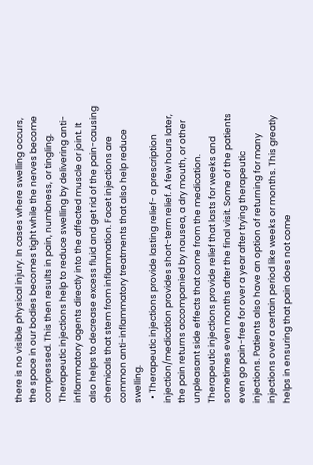there is no visible physical injury. In cases where swelling occurs, the space in our bodies becomes tight while the nerves become compressed. This then results in pain, numbness, or tingling. Therapeutic injections help to reduce swelling by delivering anti-inflammatory agents directly into the affected muscle or joint. It also helps to decrease excess fluid and get rid of the pain-causing chemicals that stem from inflammation. Facet injections are common anti-inflammatory treatments that also help reduce swelling.
  • Therapeutic injections provide lasting relief- a prescription injection/medication provides short-term relief. A few hours later, the pain returns accompanied by nausea, a dry mouth, or other unpleasant side effects that come from the medication. Therapeutic injections provide relief that lasts for weeks and sometimes even months after the final visit. Some of the patients even go pain-free for over a year after trying therapeutic injections. Patients also have an option of returning for many injections over a certain period like weeks or months. This greatly helps in ensuring that pain does not come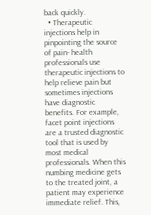back quickly.
  • Therapeutic injections help in pinpointing the source of pain- health professionals use therapeutic injections to help relieve pain but sometimes injections have diagnostic benefits. For example, facet point injections are a trusted diagnostic tool that is used by most medical professionals. When this numbing medicine gets to the treated joint, a patient may experience immediate relief. This,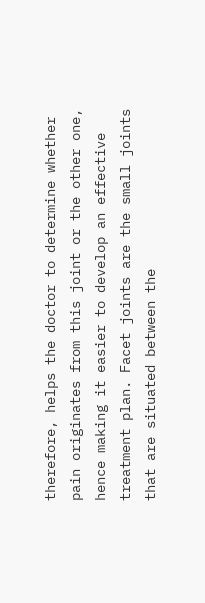therefore, helps the doctor to determine whether pain originates from this joint or the other one, hence making it easier to develop an effective treatment plan. Facet joints are the small joints that are situated between the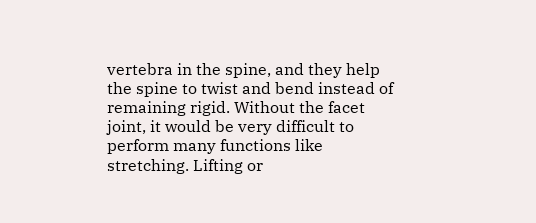vertebra in the spine, and they help the spine to twist and bend instead of remaining rigid. Without the facet joint, it would be very difficult to perform many functions like stretching. Lifting or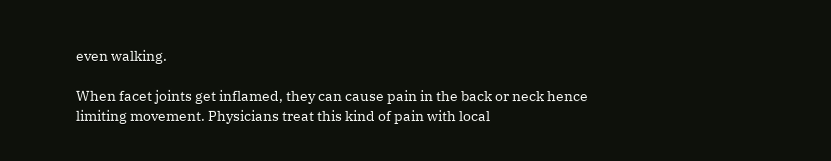even walking.

When facet joints get inflamed, they can cause pain in the back or neck hence limiting movement. Physicians treat this kind of pain with local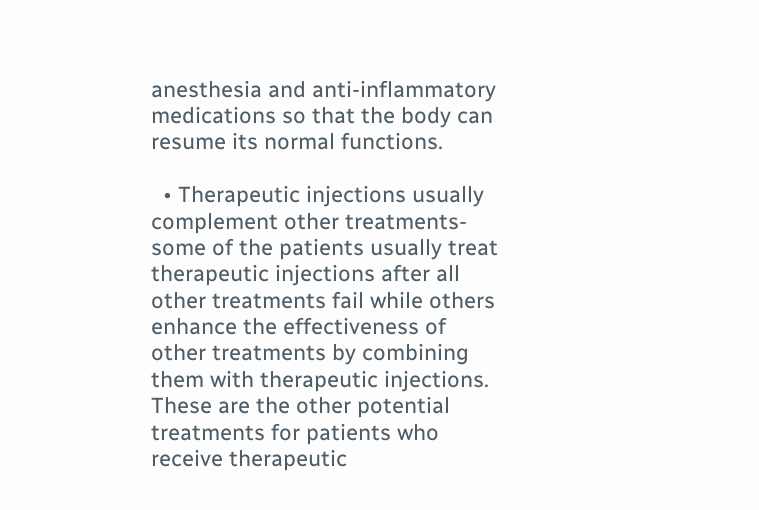anesthesia and anti-inflammatory medications so that the body can resume its normal functions.

  • Therapeutic injections usually complement other treatments- some of the patients usually treat therapeutic injections after all other treatments fail while others enhance the effectiveness of other treatments by combining them with therapeutic injections. These are the other potential treatments for patients who receive therapeutic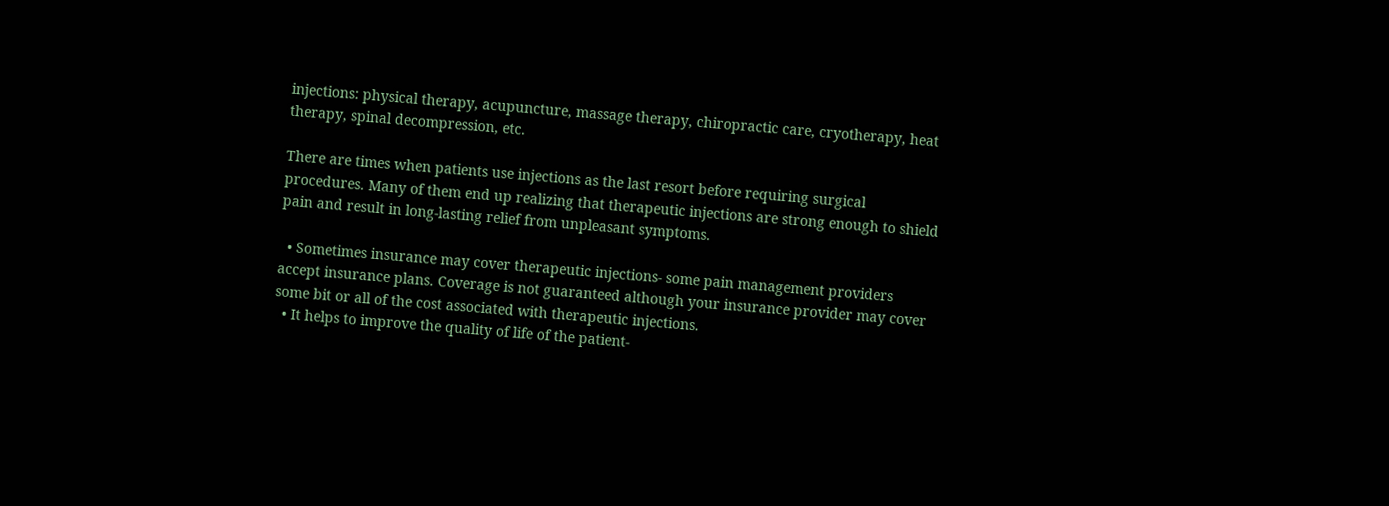injections: physical therapy, acupuncture, massage therapy, chiropractic care, cryotherapy, heat therapy, spinal decompression, etc.

There are times when patients use injections as the last resort before requiring surgical procedures. Many of them end up realizing that therapeutic injections are strong enough to shield pain and result in long-lasting relief from unpleasant symptoms.

  • Sometimes insurance may cover therapeutic injections- some pain management providers accept insurance plans. Coverage is not guaranteed although your insurance provider may cover some bit or all of the cost associated with therapeutic injections.
  • It helps to improve the quality of life of the patient-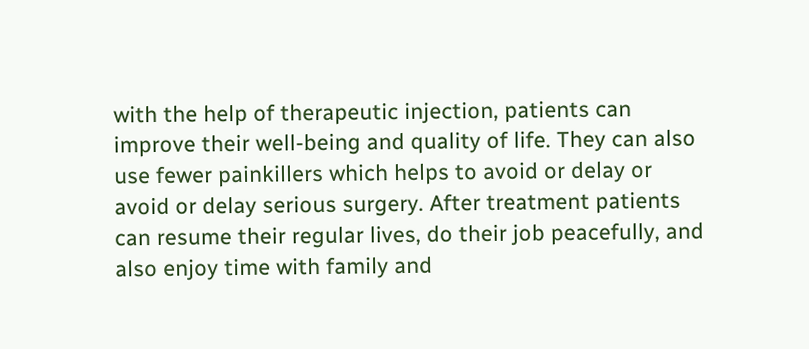with the help of therapeutic injection, patients can improve their well-being and quality of life. They can also use fewer painkillers which helps to avoid or delay or avoid or delay serious surgery. After treatment patients can resume their regular lives, do their job peacefully, and also enjoy time with family and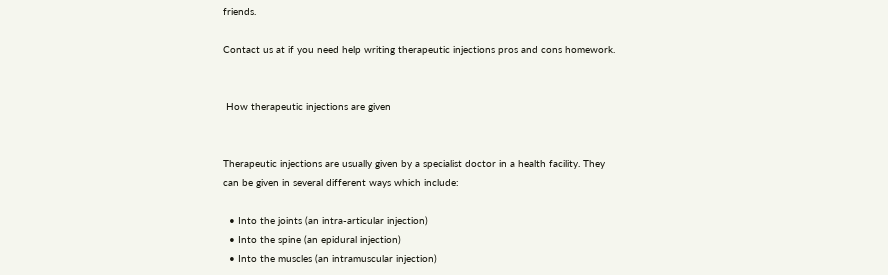friends.

Contact us at if you need help writing therapeutic injections pros and cons homework.


 How therapeutic injections are given


Therapeutic injections are usually given by a specialist doctor in a health facility. They can be given in several different ways which include:

  • Into the joints (an intra-articular injection)
  • Into the spine (an epidural injection)
  • Into the muscles (an intramuscular injection)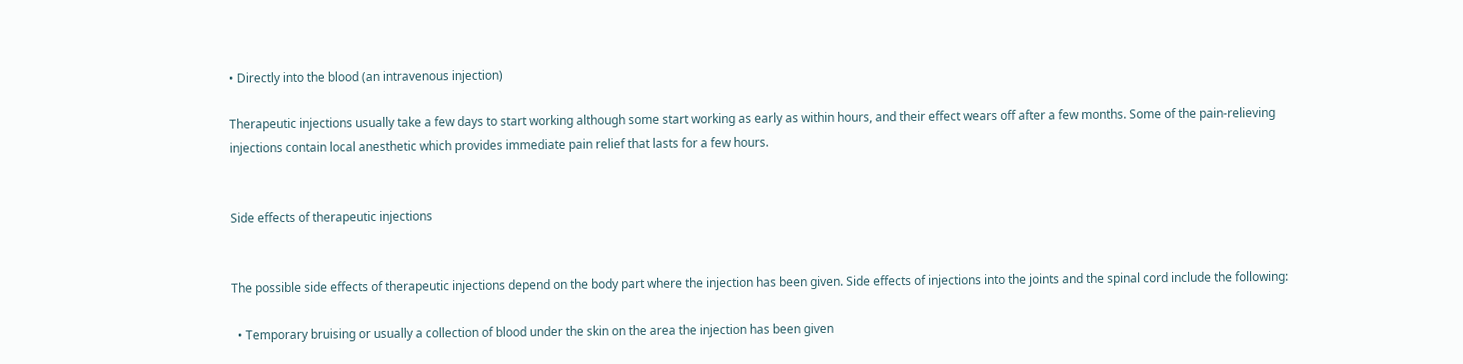• Directly into the blood (an intravenous injection)

Therapeutic injections usually take a few days to start working although some start working as early as within hours, and their effect wears off after a few months. Some of the pain-relieving injections contain local anesthetic which provides immediate pain relief that lasts for a few hours.


Side effects of therapeutic injections


The possible side effects of therapeutic injections depend on the body part where the injection has been given. Side effects of injections into the joints and the spinal cord include the following:

  • Temporary bruising or usually a collection of blood under the skin on the area the injection has been given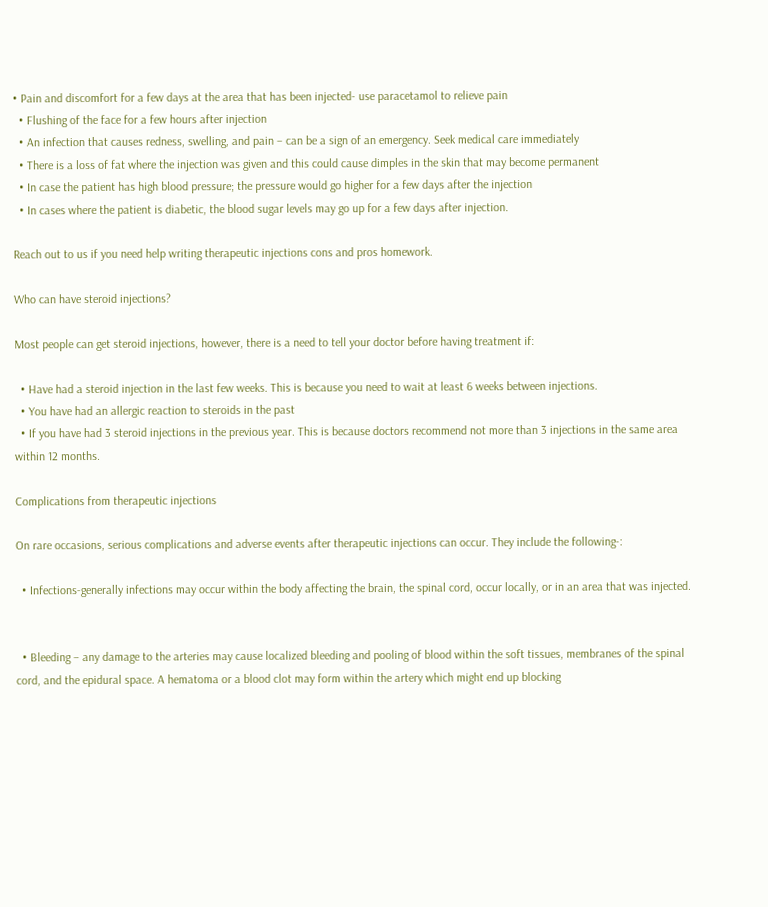• Pain and discomfort for a few days at the area that has been injected- use paracetamol to relieve pain
  • Flushing of the face for a few hours after injection
  • An infection that causes redness, swelling, and pain – can be a sign of an emergency. Seek medical care immediately
  • There is a loss of fat where the injection was given and this could cause dimples in the skin that may become permanent
  • In case the patient has high blood pressure; the pressure would go higher for a few days after the injection
  • In cases where the patient is diabetic, the blood sugar levels may go up for a few days after injection.

Reach out to us if you need help writing therapeutic injections cons and pros homework.

Who can have steroid injections?

Most people can get steroid injections, however, there is a need to tell your doctor before having treatment if:

  • Have had a steroid injection in the last few weeks. This is because you need to wait at least 6 weeks between injections.
  • You have had an allergic reaction to steroids in the past
  • If you have had 3 steroid injections in the previous year. This is because doctors recommend not more than 3 injections in the same area within 12 months.

Complications from therapeutic injections

On rare occasions, serious complications and adverse events after therapeutic injections can occur. They include the following-:

  • Infections-generally infections may occur within the body affecting the brain, the spinal cord, occur locally, or in an area that was injected.


  • Bleeding – any damage to the arteries may cause localized bleeding and pooling of blood within the soft tissues, membranes of the spinal cord, and the epidural space. A hematoma or a blood clot may form within the artery which might end up blocking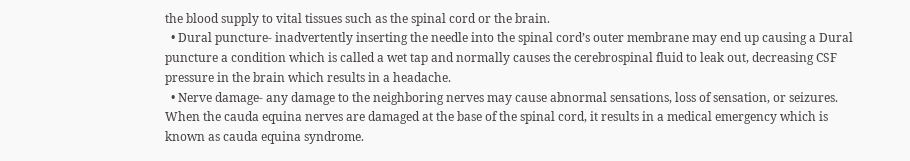the blood supply to vital tissues such as the spinal cord or the brain.
  • Dural puncture- inadvertently inserting the needle into the spinal cord’s outer membrane may end up causing a Dural puncture a condition which is called a wet tap and normally causes the cerebrospinal fluid to leak out, decreasing CSF pressure in the brain which results in a headache.
  • Nerve damage- any damage to the neighboring nerves may cause abnormal sensations, loss of sensation, or seizures. When the cauda equina nerves are damaged at the base of the spinal cord, it results in a medical emergency which is known as cauda equina syndrome.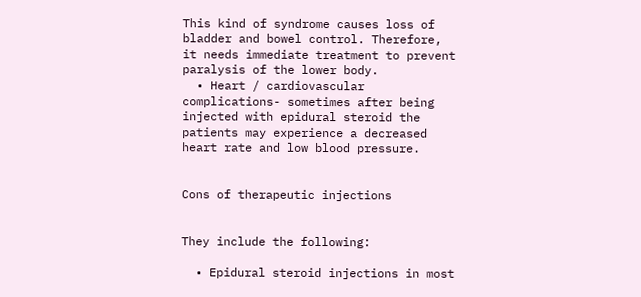This kind of syndrome causes loss of bladder and bowel control. Therefore, it needs immediate treatment to prevent paralysis of the lower body.
  • Heart / cardiovascular complications- sometimes after being injected with epidural steroid the patients may experience a decreased heart rate and low blood pressure.


Cons of therapeutic injections


They include the following:

  • Epidural steroid injections in most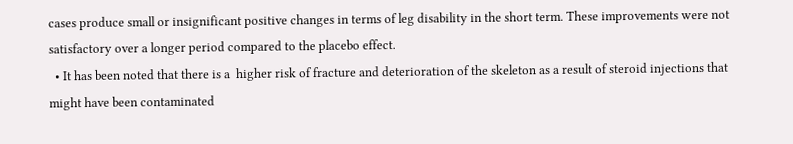cases produce small or insignificant positive changes in terms of leg disability in the short term. These improvements were not satisfactory over a longer period compared to the placebo effect.
  • It has been noted that there is a  higher risk of fracture and deterioration of the skeleton as a result of steroid injections that might have been contaminated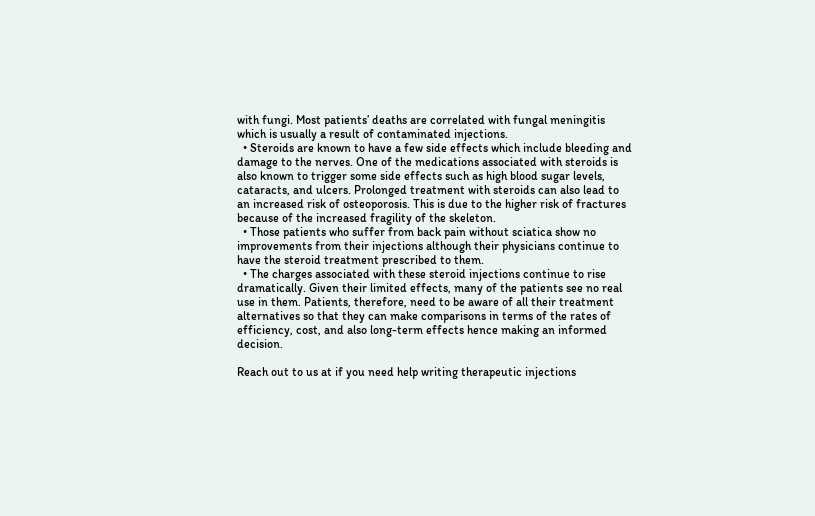with fungi. Most patients’ deaths are correlated with fungal meningitis which is usually a result of contaminated injections.
  • Steroids are known to have a few side effects which include bleeding and damage to the nerves. One of the medications associated with steroids is also known to trigger some side effects such as high blood sugar levels, cataracts, and ulcers. Prolonged treatment with steroids can also lead to an increased risk of osteoporosis. This is due to the higher risk of fractures because of the increased fragility of the skeleton.
  • Those patients who suffer from back pain without sciatica show no improvements from their injections although their physicians continue to have the steroid treatment prescribed to them.
  • The charges associated with these steroid injections continue to rise dramatically. Given their limited effects, many of the patients see no real use in them. Patients, therefore, need to be aware of all their treatment alternatives so that they can make comparisons in terms of the rates of efficiency, cost, and also long-term effects hence making an informed decision.

Reach out to us at if you need help writing therapeutic injections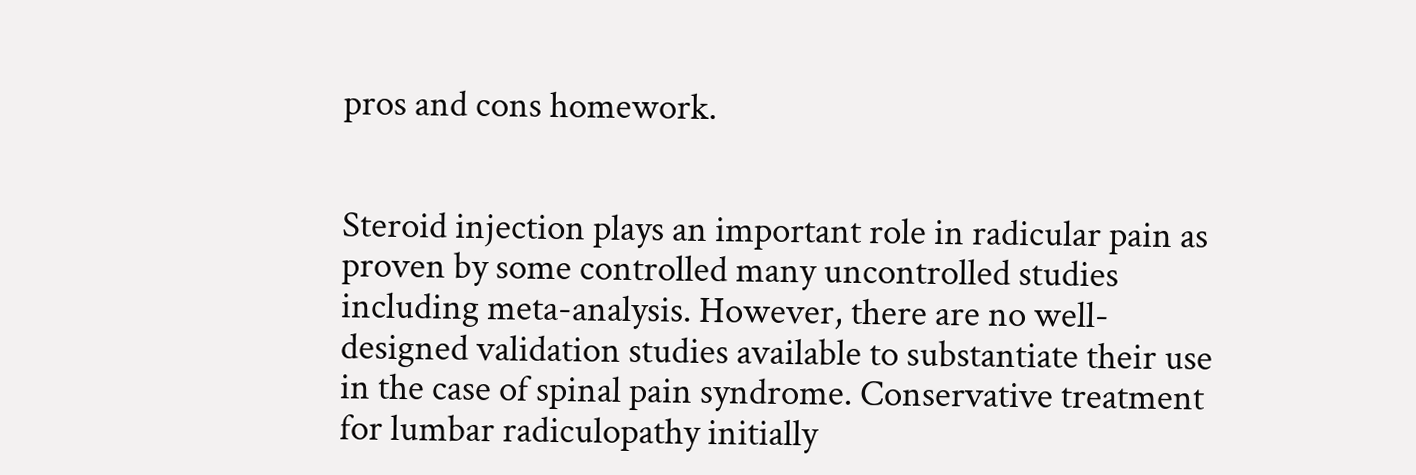pros and cons homework.


Steroid injection plays an important role in radicular pain as proven by some controlled many uncontrolled studies including meta-analysis. However, there are no well-designed validation studies available to substantiate their use in the case of spinal pain syndrome. Conservative treatment for lumbar radiculopathy initially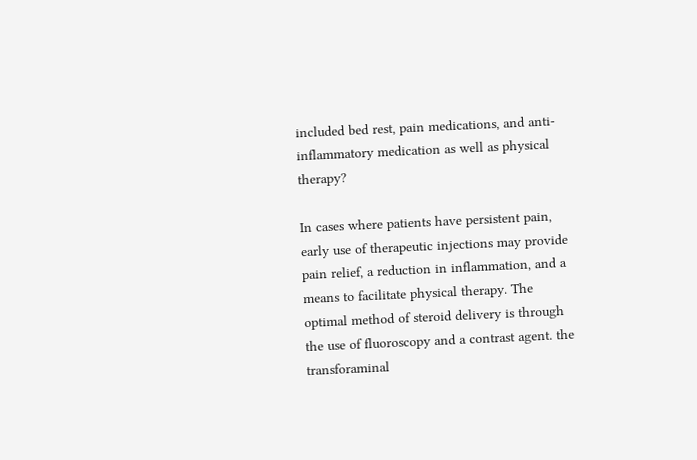included bed rest, pain medications, and anti-inflammatory medication as well as physical therapy?

In cases where patients have persistent pain, early use of therapeutic injections may provide pain relief, a reduction in inflammation, and a means to facilitate physical therapy. The optimal method of steroid delivery is through the use of fluoroscopy and a contrast agent. the transforaminal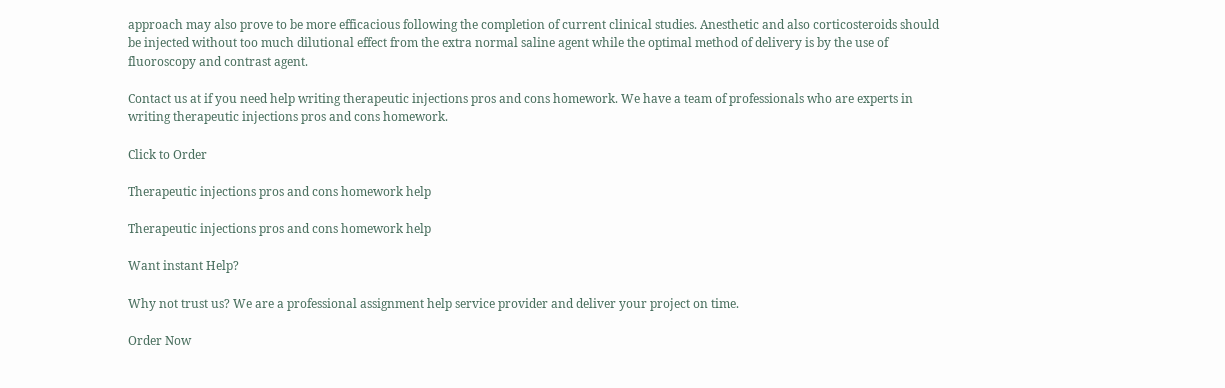approach may also prove to be more efficacious following the completion of current clinical studies. Anesthetic and also corticosteroids should be injected without too much dilutional effect from the extra normal saline agent while the optimal method of delivery is by the use of fluoroscopy and contrast agent.

Contact us at if you need help writing therapeutic injections pros and cons homework. We have a team of professionals who are experts in writing therapeutic injections pros and cons homework.

Click to Order

Therapeutic injections pros and cons homework help

Therapeutic injections pros and cons homework help

Want instant Help?

Why not trust us? We are a professional assignment help service provider and deliver your project on time.

Order Now